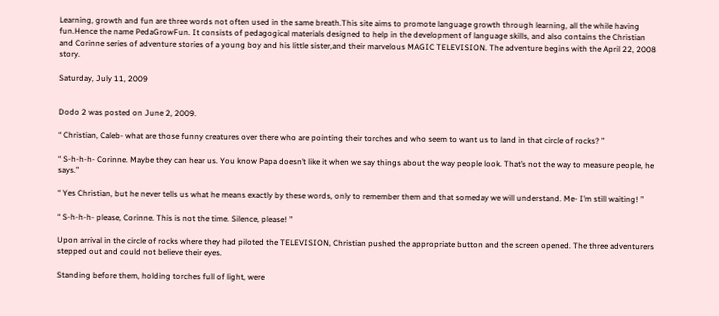Learning, growth and fun are three words not often used in the same breath.This site aims to promote language growth through learning, all the while having fun.Hence the name PedaGrowFun. It consists of pedagogical materials designed to help in the development of language skills, and also contains the Christian and Corinne series of adventure stories of a young boy and his little sister,and their marvelous MAGIC TELEVISION. The adventure begins with the April 22, 2008 story.

Saturday, July 11, 2009


Dodo 2 was posted on June 2, 2009.

“ Christian, Caleb- what are those funny creatures over there who are pointing their torches and who seem to want us to land in that circle of rocks? ”

“ S-h-h-h- Corinne. Maybe they can hear us. You know Papa doesn’t like it when we say things about the way people look. That’s not the way to measure people, he says.”

“ Yes Christian, but he never tells us what he means exactly by these words, only to remember them and that someday we will understand. Me- I’m still waiting! ”

“ S-h-h-h- please, Corinne. This is not the time. Silence, please! ”

Upon arrival in the circle of rocks where they had piloted the TELEVISION, Christian pushed the appropriate button and the screen opened. The three adventurers stepped out and could not believe their eyes.

Standing before them, holding torches full of light, were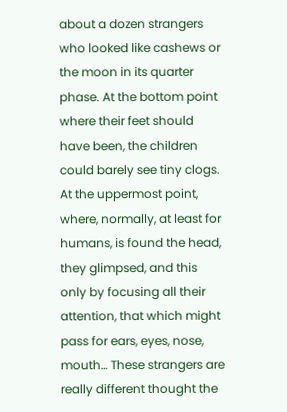about a dozen strangers who looked like cashews or the moon in its quarter phase. At the bottom point where their feet should have been, the children could barely see tiny clogs. At the uppermost point, where, normally, at least for humans, is found the head, they glimpsed, and this only by focusing all their attention, that which might pass for ears, eyes, nose, mouth… These strangers are really different thought the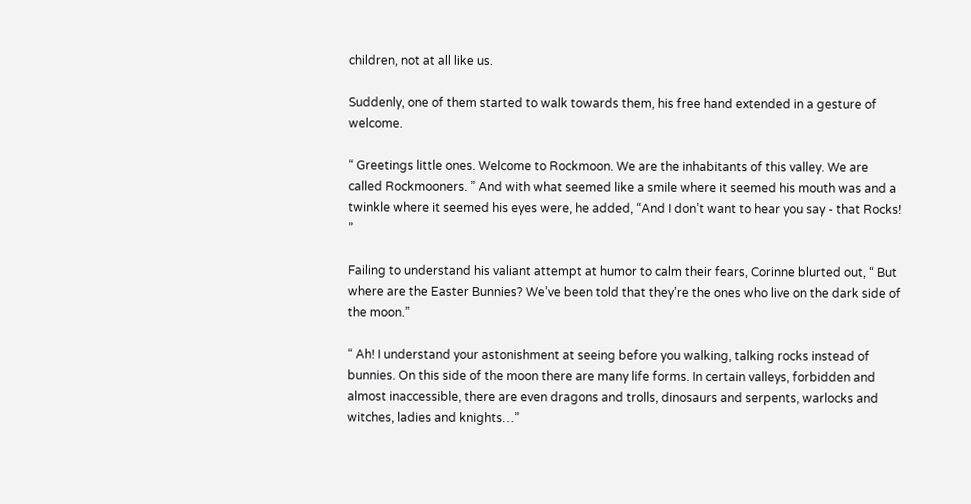children, not at all like us.

Suddenly, one of them started to walk towards them, his free hand extended in a gesture of welcome.

“ Greetings little ones. Welcome to Rockmoon. We are the inhabitants of this valley. We are called Rockmooners. ” And with what seemed like a smile where it seemed his mouth was and a twinkle where it seemed his eyes were, he added, “And I don’t want to hear you say - that Rocks! ”

Failing to understand his valiant attempt at humor to calm their fears, Corinne blurted out, “ But where are the Easter Bunnies? We’ve been told that they’re the ones who live on the dark side of the moon.”

“ Ah! I understand your astonishment at seeing before you walking, talking rocks instead of bunnies. On this side of the moon there are many life forms. In certain valleys, forbidden and almost inaccessible, there are even dragons and trolls, dinosaurs and serpents, warlocks and witches, ladies and knights…”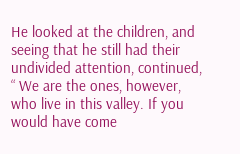He looked at the children, and seeing that he still had their undivided attention, continued, “ We are the ones, however, who live in this valley. If you would have come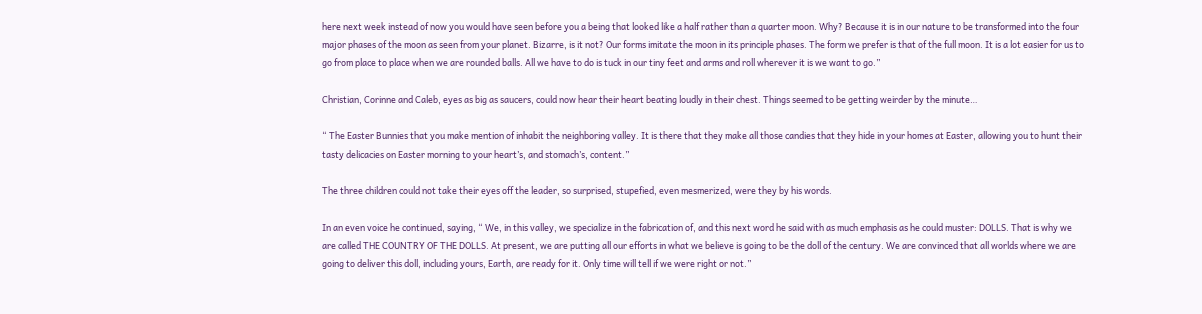here next week instead of now you would have seen before you a being that looked like a half rather than a quarter moon. Why? Because it is in our nature to be transformed into the four major phases of the moon as seen from your planet. Bizarre, is it not? Our forms imitate the moon in its principle phases. The form we prefer is that of the full moon. It is a lot easier for us to go from place to place when we are rounded balls. All we have to do is tuck in our tiny feet and arms and roll wherever it is we want to go.”

Christian, Corinne and Caleb, eyes as big as saucers, could now hear their heart beating loudly in their chest. Things seemed to be getting weirder by the minute…

“ The Easter Bunnies that you make mention of inhabit the neighboring valley. It is there that they make all those candies that they hide in your homes at Easter, allowing you to hunt their tasty delicacies on Easter morning to your heart’s, and stomach’s, content.”

The three children could not take their eyes off the leader, so surprised, stupefied, even mesmerized, were they by his words.

In an even voice he continued, saying, “ We, in this valley, we specialize in the fabrication of, and this next word he said with as much emphasis as he could muster: DOLLS. That is why we are called THE COUNTRY OF THE DOLLS. At present, we are putting all our efforts in what we believe is going to be the doll of the century. We are convinced that all worlds where we are going to deliver this doll, including yours, Earth, are ready for it. Only time will tell if we were right or not.”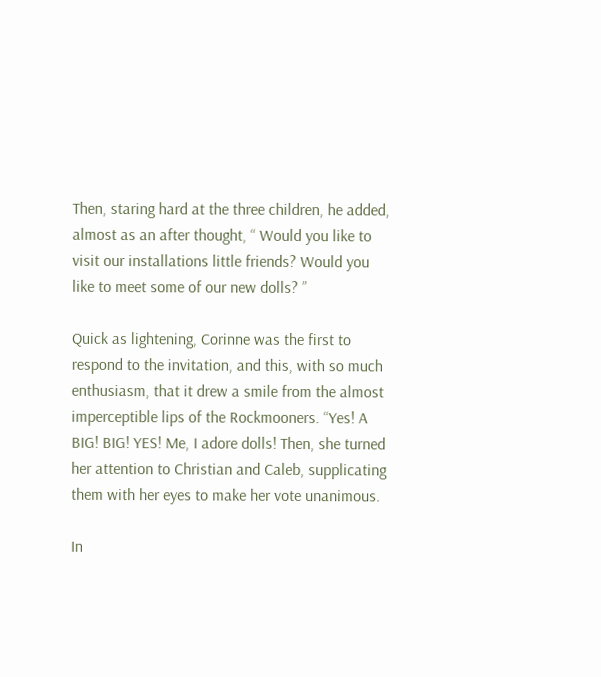Then, staring hard at the three children, he added, almost as an after thought, “ Would you like to visit our installations little friends? Would you like to meet some of our new dolls? ”

Quick as lightening, Corinne was the first to respond to the invitation, and this, with so much enthusiasm, that it drew a smile from the almost imperceptible lips of the Rockmooners. “Yes! A BIG! BIG! YES! Me, I adore dolls! Then, she turned her attention to Christian and Caleb, supplicating them with her eyes to make her vote unanimous.

In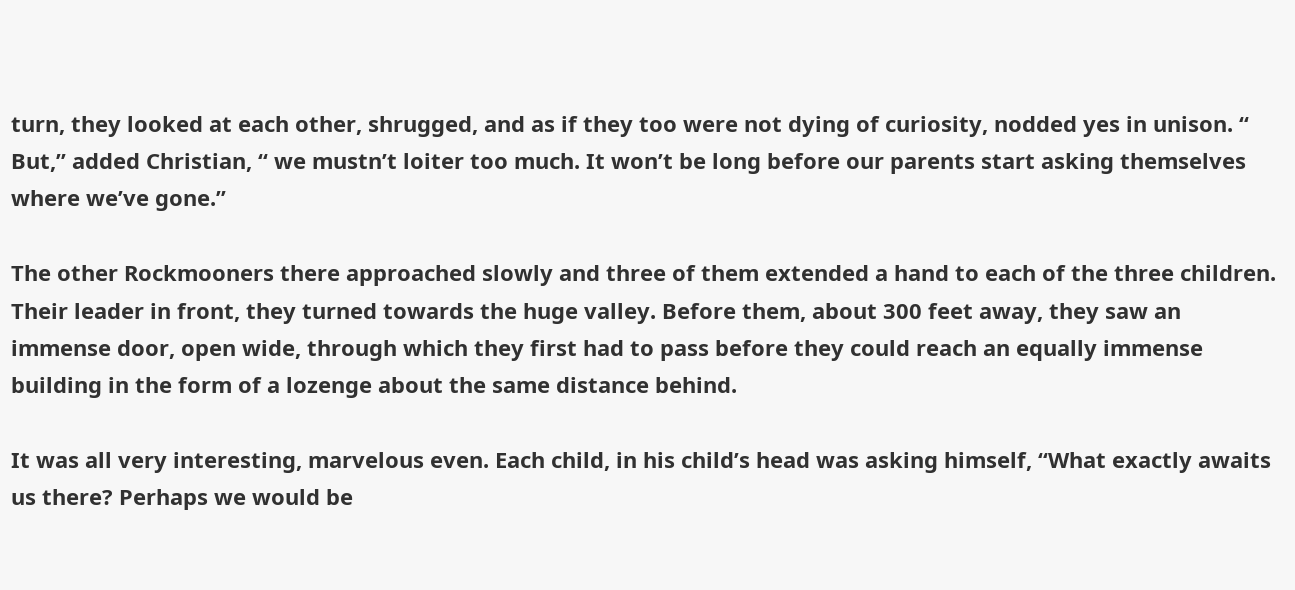turn, they looked at each other, shrugged, and as if they too were not dying of curiosity, nodded yes in unison. “ But,” added Christian, “ we mustn’t loiter too much. It won’t be long before our parents start asking themselves where we’ve gone.”

The other Rockmooners there approached slowly and three of them extended a hand to each of the three children. Their leader in front, they turned towards the huge valley. Before them, about 300 feet away, they saw an immense door, open wide, through which they first had to pass before they could reach an equally immense building in the form of a lozenge about the same distance behind.

It was all very interesting, marvelous even. Each child, in his child’s head was asking himself, “What exactly awaits us there? Perhaps we would be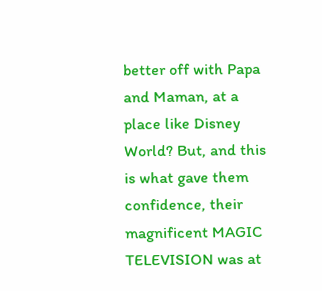better off with Papa and Maman, at a place like Disney World? But, and this is what gave them confidence, their magnificent MAGIC TELEVISION was at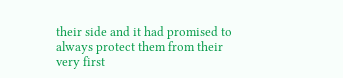their side and it had promised to always protect them from their very first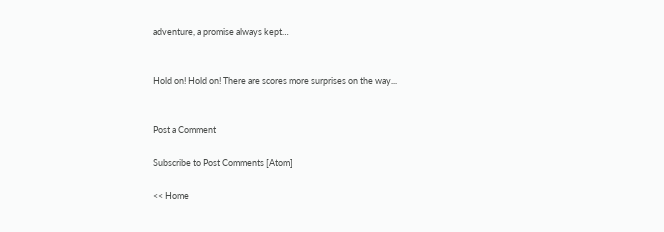adventure, a promise always kept…


Hold on! Hold on! There are scores more surprises on the way...


Post a Comment

Subscribe to Post Comments [Atom]

<< Home